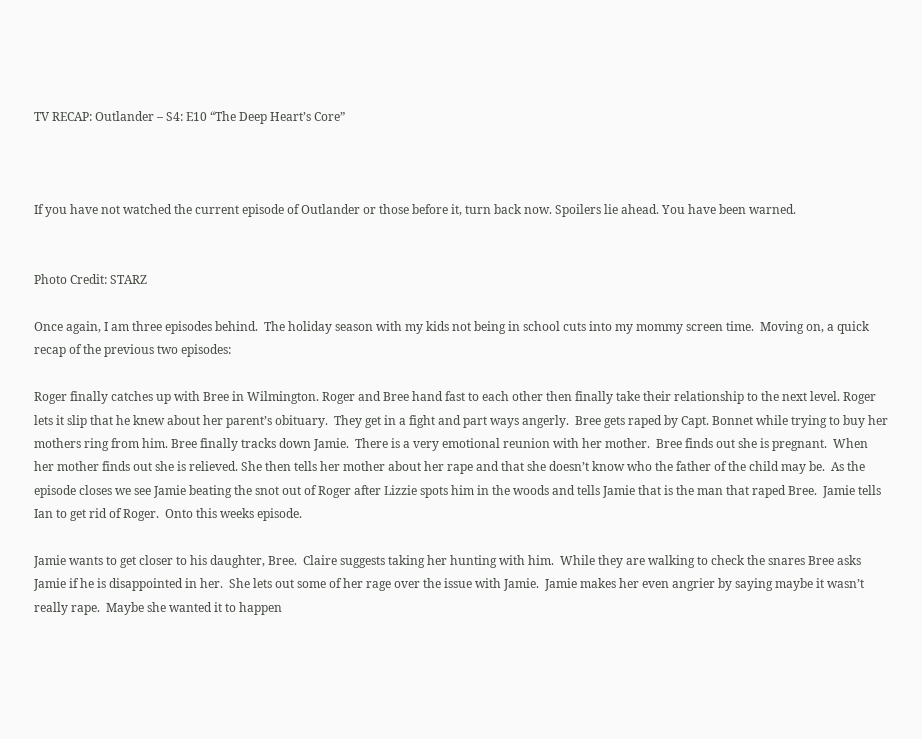TV RECAP: Outlander – S4: E10 “The Deep Heart’s Core”



If you have not watched the current episode of Outlander or those before it, turn back now. Spoilers lie ahead. You have been warned.


Photo Credit: STARZ

Once again, I am three episodes behind.  The holiday season with my kids not being in school cuts into my mommy screen time.  Moving on, a quick recap of the previous two episodes:

Roger finally catches up with Bree in Wilmington. Roger and Bree hand fast to each other then finally take their relationship to the next level. Roger lets it slip that he knew about her parent’s obituary.  They get in a fight and part ways angerly.  Bree gets raped by Capt. Bonnet while trying to buy her mothers ring from him. Bree finally tracks down Jamie.  There is a very emotional reunion with her mother.  Bree finds out she is pregnant.  When her mother finds out she is relieved. She then tells her mother about her rape and that she doesn’t know who the father of the child may be.  As the episode closes we see Jamie beating the snot out of Roger after Lizzie spots him in the woods and tells Jamie that is the man that raped Bree.  Jamie tells Ian to get rid of Roger.  Onto this weeks episode.

Jamie wants to get closer to his daughter, Bree.  Claire suggests taking her hunting with him.  While they are walking to check the snares Bree asks Jamie if he is disappointed in her.  She lets out some of her rage over the issue with Jamie.  Jamie makes her even angrier by saying maybe it wasn’t really rape.  Maybe she wanted it to happen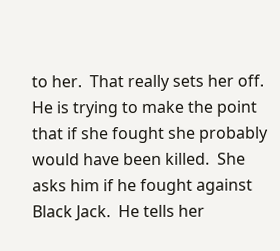to her.  That really sets her off.  He is trying to make the point that if she fought she probably would have been killed.  She asks him if he fought against Black Jack.  He tells her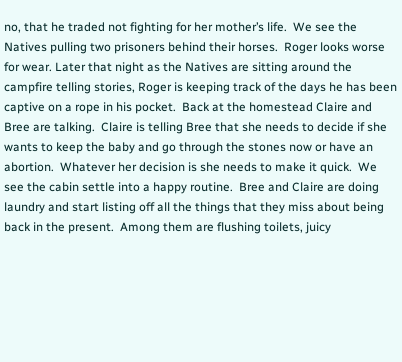no, that he traded not fighting for her mother’s life.  We see the Natives pulling two prisoners behind their horses.  Roger looks worse for wear. Later that night as the Natives are sitting around the campfire telling stories, Roger is keeping track of the days he has been captive on a rope in his pocket.  Back at the homestead Claire and Bree are talking.  Claire is telling Bree that she needs to decide if she wants to keep the baby and go through the stones now or have an abortion.  Whatever her decision is she needs to make it quick.  We see the cabin settle into a happy routine.  Bree and Claire are doing laundry and start listing off all the things that they miss about being back in the present.  Among them are flushing toilets, juicy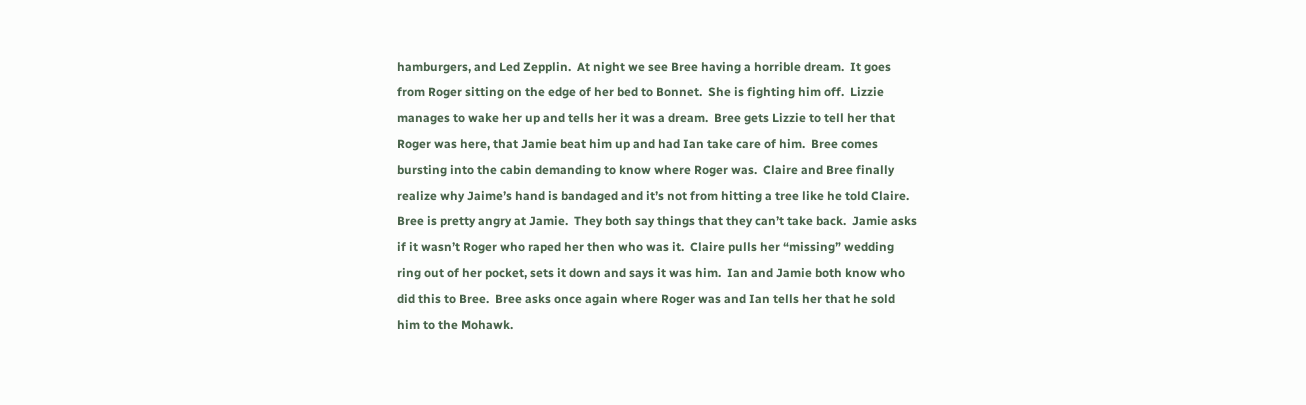hamburgers, and Led Zepplin.  At night we see Bree having a horrible dream.  It goes from Roger sitting on the edge of her bed to Bonnet.  She is fighting him off.  Lizzie manages to wake her up and tells her it was a dream.  Bree gets Lizzie to tell her that Roger was here, that Jamie beat him up and had Ian take care of him.  Bree comes bursting into the cabin demanding to know where Roger was.  Claire and Bree finally realize why Jaime’s hand is bandaged and it’s not from hitting a tree like he told Claire.  Bree is pretty angry at Jamie.  They both say things that they can’t take back.  Jamie asks if it wasn’t Roger who raped her then who was it.  Claire pulls her “missing” wedding ring out of her pocket, sets it down and says it was him.  Ian and Jamie both know who did this to Bree.  Bree asks once again where Roger was and Ian tells her that he sold him to the Mohawk.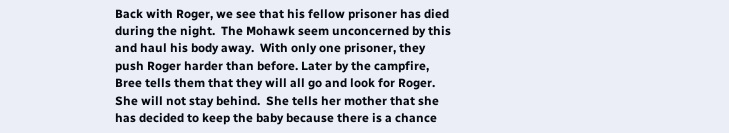Back with Roger, we see that his fellow prisoner has died during the night.  The Mohawk seem unconcerned by this and haul his body away.  With only one prisoner, they push Roger harder than before. Later by the campfire, Bree tells them that they will all go and look for Roger.  She will not stay behind.  She tells her mother that she has decided to keep the baby because there is a chance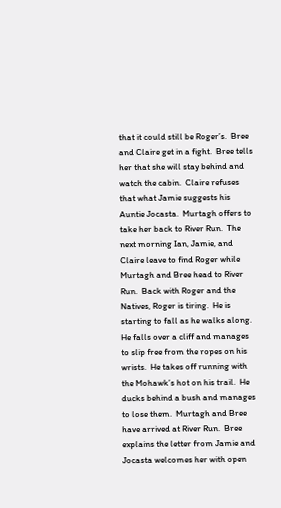that it could still be Roger’s.  Bree and Claire get in a fight.  Bree tells her that she will stay behind and watch the cabin.  Claire refuses that what Jamie suggests his Auntie Jocasta.  Murtagh offers to take her back to River Run.  The next morning Ian, Jamie, and Claire leave to find Roger while Murtagh and Bree head to River Run.  Back with Roger and the Natives, Roger is tiring.  He is starting to fall as he walks along.  He falls over a cliff and manages to slip free from the ropes on his wrists.  He takes off running with the Mohawk’s hot on his trail.  He ducks behind a bush and manages to lose them.  Murtagh and Bree have arrived at River Run.  Bree explains the letter from Jamie and Jocasta welcomes her with open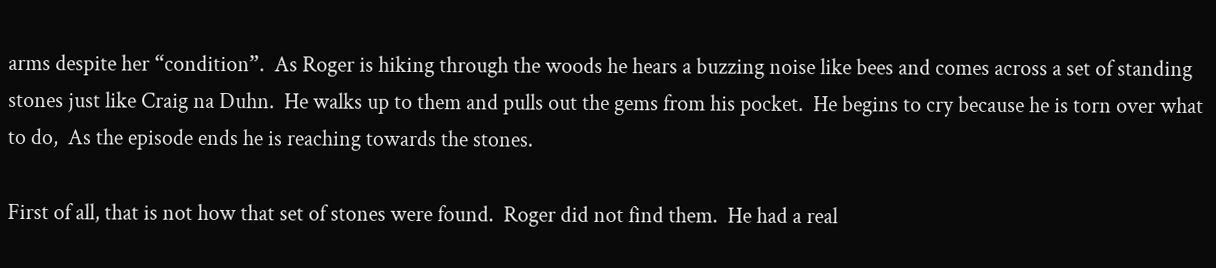arms despite her “condition”.  As Roger is hiking through the woods he hears a buzzing noise like bees and comes across a set of standing stones just like Craig na Duhn.  He walks up to them and pulls out the gems from his pocket.  He begins to cry because he is torn over what to do,  As the episode ends he is reaching towards the stones.

First of all, that is not how that set of stones were found.  Roger did not find them.  He had a real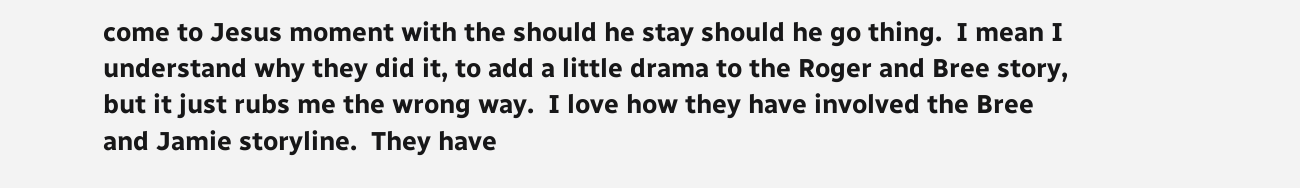come to Jesus moment with the should he stay should he go thing.  I mean I understand why they did it, to add a little drama to the Roger and Bree story, but it just rubs me the wrong way.  I love how they have involved the Bree and Jamie storyline.  They have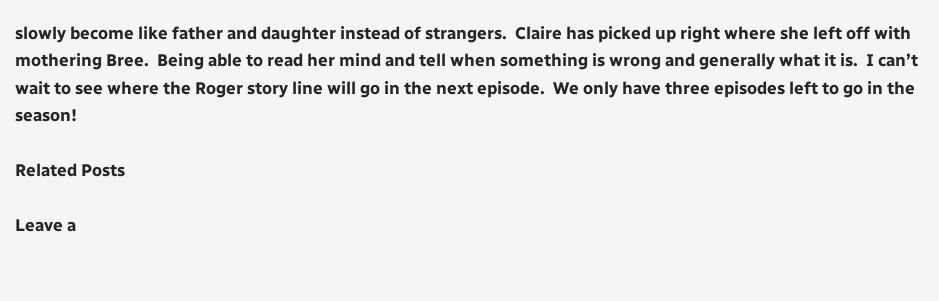slowly become like father and daughter instead of strangers.  Claire has picked up right where she left off with mothering Bree.  Being able to read her mind and tell when something is wrong and generally what it is.  I can’t wait to see where the Roger story line will go in the next episode.  We only have three episodes left to go in the season!

Related Posts

Leave a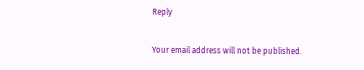Reply

Your email address will not be published.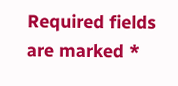Required fields are marked *